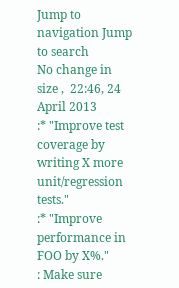Jump to navigation Jump to search
No change in size ,  22:46, 24 April 2013
:* "Improve test coverage by writing X more unit/regression tests."
:* "Improve performance in FOO by X%."
: Make sure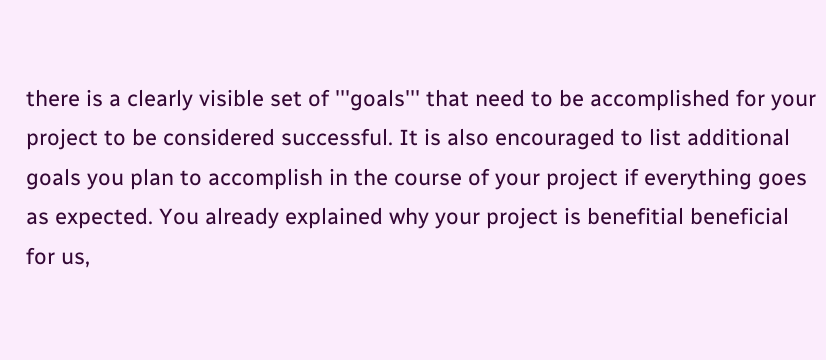there is a clearly visible set of '''goals''' that need to be accomplished for your project to be considered successful. It is also encouraged to list additional goals you plan to accomplish in the course of your project if everything goes as expected. You already explained why your project is benefitial beneficial for us,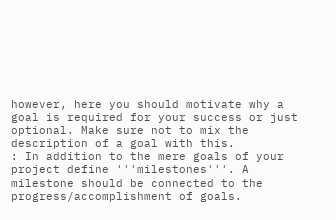however, here you should motivate why a goal is required for your success or just optional. Make sure not to mix the description of a goal with this.
: In addition to the mere goals of your project define '''milestones'''. A milestone should be connected to the progress/accomplishment of goals.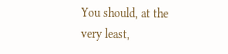You should, at the very least,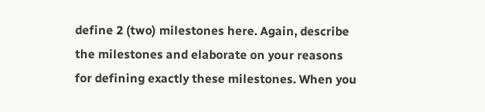define 2 (two) milestones here. Again, describe the milestones and elaborate on your reasons for defining exactly these milestones. When you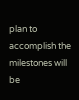plan to accomplish the milestones will be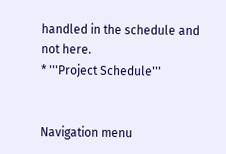handled in the schedule and not here.
* '''Project Schedule'''


Navigation menu